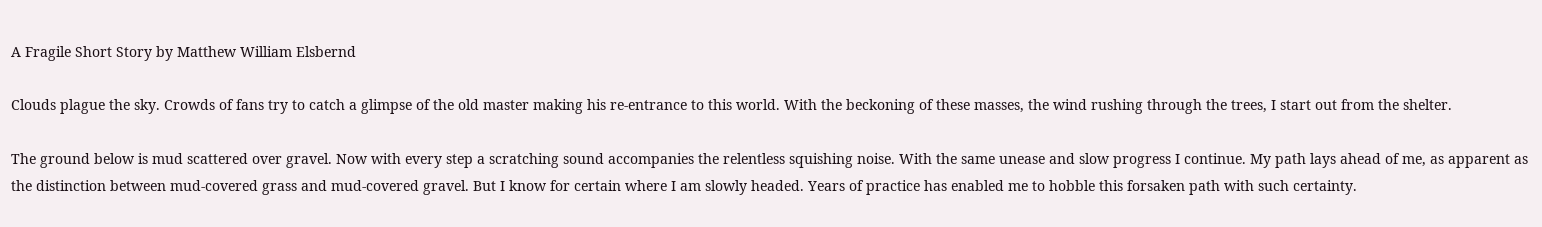A Fragile Short Story by Matthew William Elsbernd

Clouds plague the sky. Crowds of fans try to catch a glimpse of the old master making his re-entrance to this world. With the beckoning of these masses, the wind rushing through the trees, I start out from the shelter.

The ground below is mud scattered over gravel. Now with every step a scratching sound accompanies the relentless squishing noise. With the same unease and slow progress I continue. My path lays ahead of me, as apparent as the distinction between mud-covered grass and mud-covered gravel. But I know for certain where I am slowly headed. Years of practice has enabled me to hobble this forsaken path with such certainty.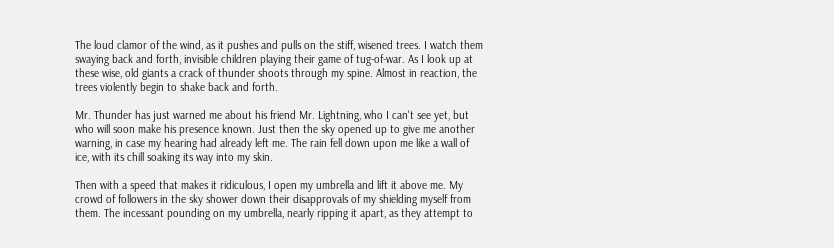The loud clamor of the wind, as it pushes and pulls on the stiff, wisened trees. I watch them swaying back and forth, invisible children playing their game of tug-of-war. As I look up at these wise, old giants a crack of thunder shoots through my spine. Almost in reaction, the trees violently begin to shake back and forth.

Mr. Thunder has just warned me about his friend Mr. Lightning, who I can't see yet, but who will soon make his presence known. Just then the sky opened up to give me another warning, in case my hearing had already left me. The rain fell down upon me like a wall of ice, with its chill soaking its way into my skin.

Then with a speed that makes it ridiculous, I open my umbrella and lift it above me. My crowd of followers in the sky shower down their disapprovals of my shielding myself from them. The incessant pounding on my umbrella, nearly ripping it apart, as they attempt to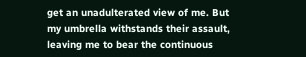get an unadulterated view of me. But my umbrella withstands their assault, leaving me to bear the continuous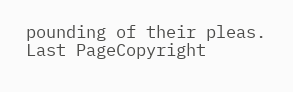pounding of their pleas.
Last PageCopyright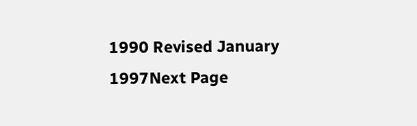1990 Revised January 1997Next Page